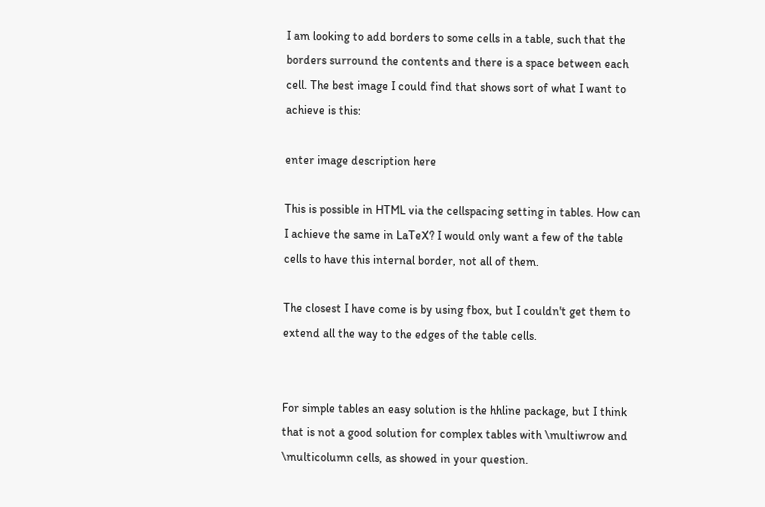I am looking to add borders to some cells in a table, such that the borders surround the contents and there is a space between each cell. The best image I could find that shows sort of what I want to achieve is this:

enter image description here

This is possible in HTML via the cellspacing setting in tables. How can I achieve the same in LaTeX? I would only want a few of the table cells to have this internal border, not all of them.

The closest I have come is by using fbox, but I couldn't get them to extend all the way to the edges of the table cells.


For simple tables an easy solution is the hhline package, but I think that is not a good solution for complex tables with \multiwrow and \multicolumn cells, as showed in your question.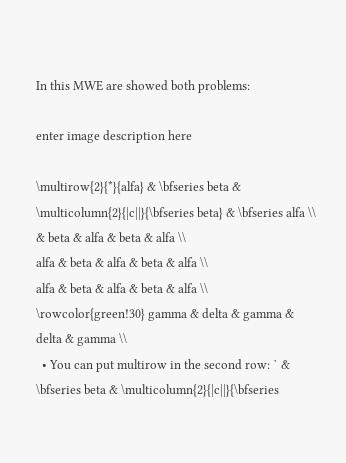In this MWE are showed both problems:

enter image description here

\multirow{2}{*}{alfa} & \bfseries beta & \multicolumn{2}{|c||}{\bfseries beta} & \bfseries alfa \\
& beta & alfa & beta & alfa \\
alfa & beta & alfa & beta & alfa \\
alfa & beta & alfa & beta & alfa \\
\rowcolor{green!30} gamma & delta & gamma & delta & gamma \\
  • You can put multirow in the second row: ` & \bfseries beta & \multicolumn{2}{|c||}{\bfseries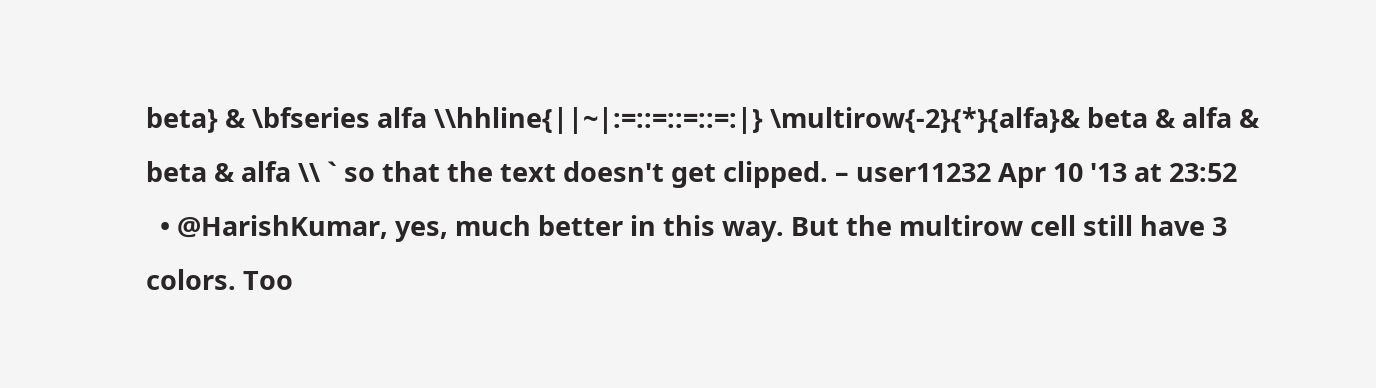beta} & \bfseries alfa \\hhline{||~|:=::=::=::=:|} \multirow{-2}{*}{alfa}& beta & alfa & beta & alfa \\ ` so that the text doesn't get clipped. – user11232 Apr 10 '13 at 23:52
  • @HarishKumar, yes, much better in this way. But the multirow cell still have 3 colors. Too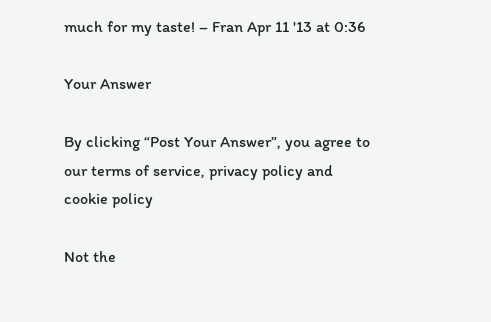much for my taste! – Fran Apr 11 '13 at 0:36

Your Answer

By clicking “Post Your Answer”, you agree to our terms of service, privacy policy and cookie policy

Not the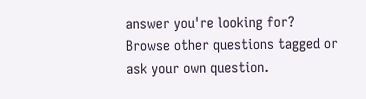answer you're looking for? Browse other questions tagged or ask your own question.